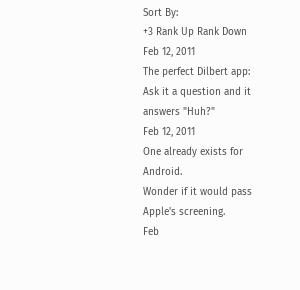Sort By:
+3 Rank Up Rank Down
Feb 12, 2011
The perfect Dilbert app: Ask it a question and it answers "Huh?"
Feb 12, 2011
One already exists for Android.
Wonder if it would pass Apple's screening.
Feb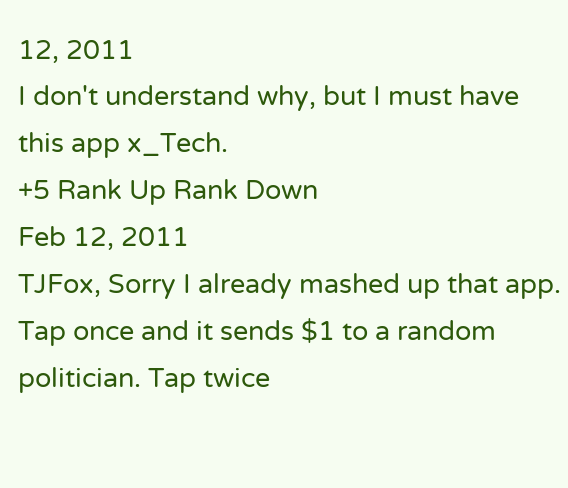12, 2011
I don't understand why, but I must have this app x_Tech.
+5 Rank Up Rank Down
Feb 12, 2011
TJFox, Sorry I already mashed up that app. Tap once and it sends $1 to a random politician. Tap twice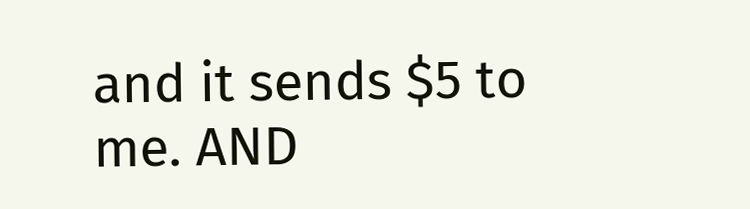and it sends $5 to me. AND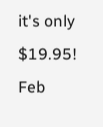it's only $19.95!
Feb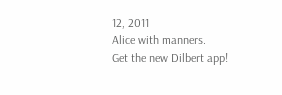12, 2011
Alice with manners.
Get the new Dilbert app!